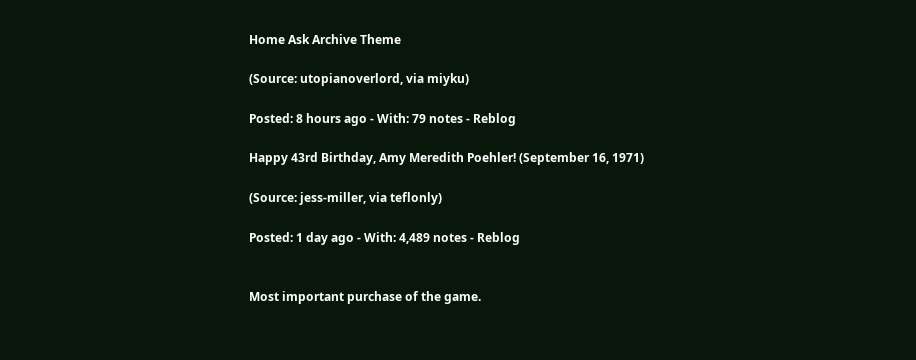Home Ask Archive Theme

(Source: utopianoverlord, via miyku)

Posted: 8 hours ago - With: 79 notes - Reblog

Happy 43rd Birthday, Amy Meredith Poehler! (September 16, 1971)

(Source: jess-miller, via teflonly)

Posted: 1 day ago - With: 4,489 notes - Reblog


Most important purchase of the game.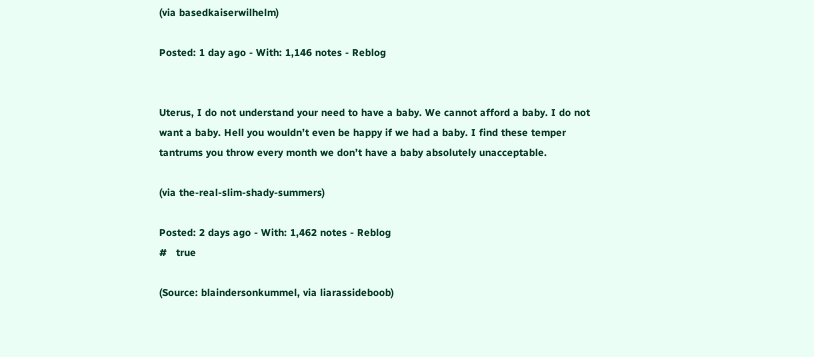(via basedkaiserwilhelm)

Posted: 1 day ago - With: 1,146 notes - Reblog


Uterus, I do not understand your need to have a baby. We cannot afford a baby. I do not want a baby. Hell you wouldn’t even be happy if we had a baby. I find these temper tantrums you throw every month we don’t have a baby absolutely unacceptable.

(via the-real-slim-shady-summers)

Posted: 2 days ago - With: 1,462 notes - Reblog
#   true

(Source: blaindersonkummel, via liarassideboob)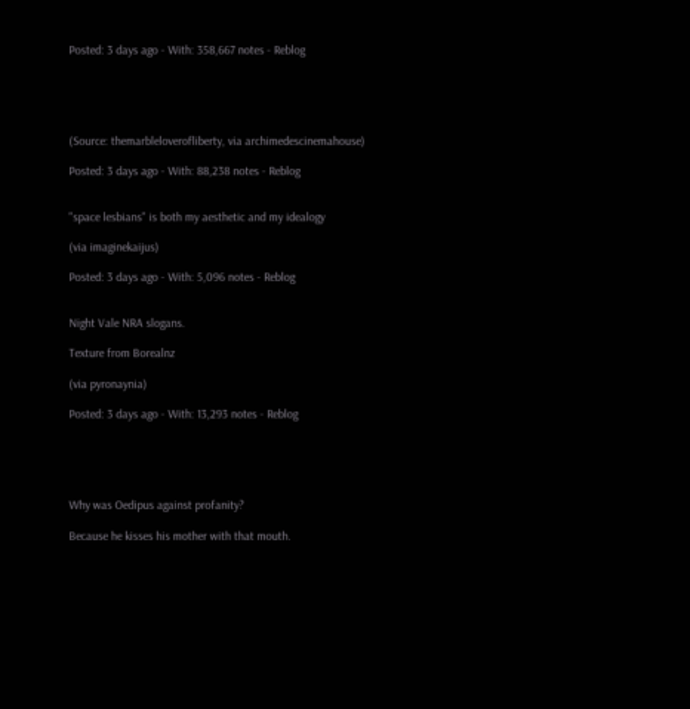Posted: 3 days ago - With: 358,667 notes - Reblog





(Source: themarbleloverofliberty, via archimedescinemahouse)

Posted: 3 days ago - With: 88,238 notes - Reblog


"space lesbians" is both my aesthetic and my idealogy

(via imaginekaijus)

Posted: 3 days ago - With: 5,096 notes - Reblog


Night Vale NRA slogans.

Texture from Borealnz

(via pyronaynia)

Posted: 3 days ago - With: 13,293 notes - Reblog





Why was Oedipus against profanity?

Because he kisses his mother with that mouth.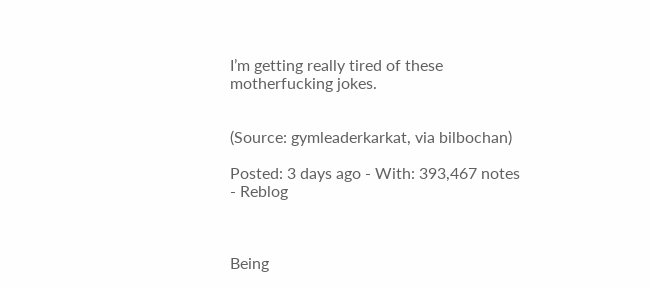I’m getting really tired of these motherfucking jokes.


(Source: gymleaderkarkat, via bilbochan)

Posted: 3 days ago - With: 393,467 notes - Reblog



Being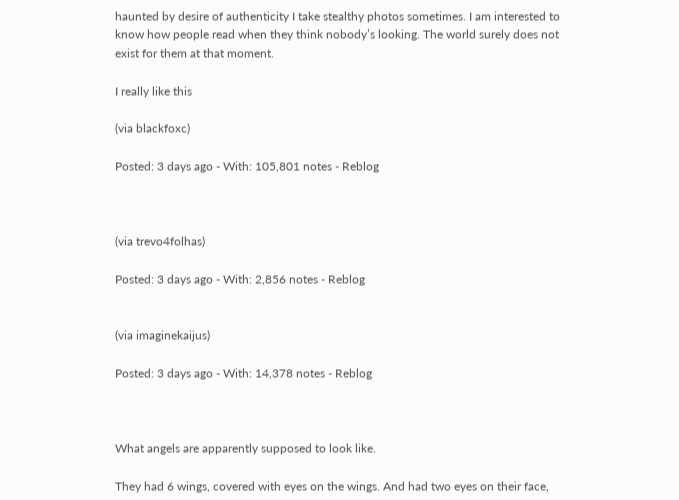haunted by desire of authenticity I take stealthy photos sometimes. I am interested to know how people read when they think nobody’s looking. The world surely does not exist for them at that moment.

I really like this

(via blackfoxc)

Posted: 3 days ago - With: 105,801 notes - Reblog



(via trevo4folhas)

Posted: 3 days ago - With: 2,856 notes - Reblog


(via imaginekaijus)

Posted: 3 days ago - With: 14,378 notes - Reblog



What angels are apparently supposed to look like.

They had 6 wings, covered with eyes on the wings. And had two eyes on their face,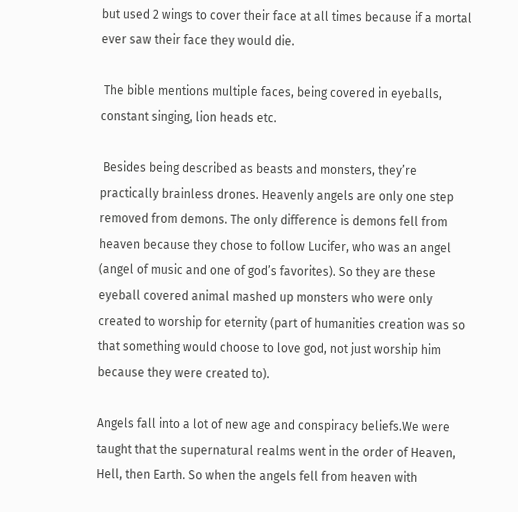but used 2 wings to cover their face at all times because if a mortal ever saw their face they would die.

 The bible mentions multiple faces, being covered in eyeballs, constant singing, lion heads etc.

 Besides being described as beasts and monsters, they’re practically brainless drones. Heavenly angels are only one step removed from demons. The only difference is demons fell from heaven because they chose to follow Lucifer, who was an angel (angel of music and one of god’s favorites). So they are these eyeball covered animal mashed up monsters who were only created to worship for eternity (part of humanities creation was so that something would choose to love god, not just worship him because they were created to).

Angels fall into a lot of new age and conspiracy beliefs.We were taught that the supernatural realms went in the order of Heaven, Hell, then Earth. So when the angels fell from heaven with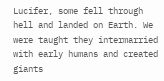Lucifer, some fell through hell and landed on Earth. We were taught they intermarried with early humans and created giants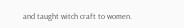and taught witch craft to women.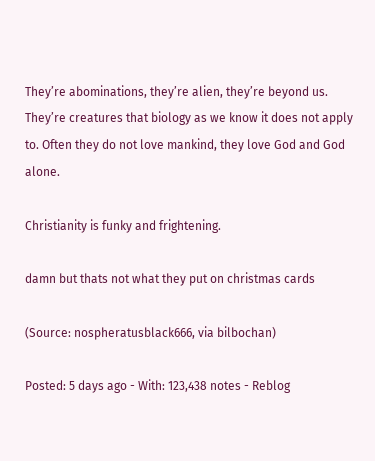They’re abominations, they’re alien, they’re beyond us. They’re creatures that biology as we know it does not apply to. Often they do not love mankind, they love God and God alone.

Christianity is funky and frightening.

damn but thats not what they put on christmas cards

(Source: nospheratusblack666, via bilbochan)

Posted: 5 days ago - With: 123,438 notes - Reblog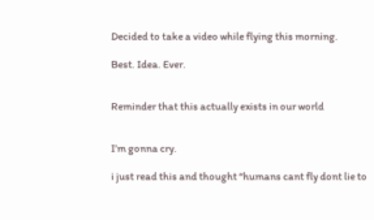Decided to take a video while flying this morning.

Best. Idea. Ever.


Reminder that this actually exists in our world


I’m gonna cry.

i just read this and thought “humans cant fly dont lie to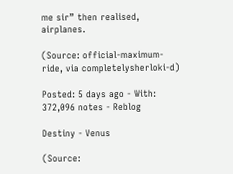me sir” then realised, airplanes.

(Source: official-maximum-ride, via completelysherloki-d)

Posted: 5 days ago - With: 372,096 notes - Reblog

Destiny - Venus

(Source: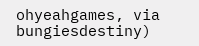ohyeahgames, via bungiesdestiny)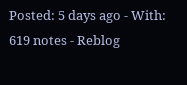Posted: 5 days ago - With: 619 notes - Reblog